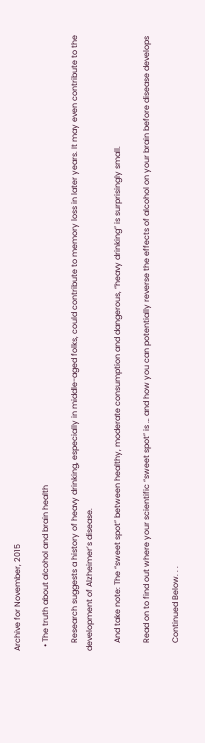Archive for November, 2015

  • The truth about alcohol and brain health

    Research suggests a history of heavy drinking, especially in middle-aged folks, could contribute to memory loss in later years. It may even contribute to the development of Alzheimer’s disease.

    And take note: The “sweet spot” between healthy, moderate consumption and dangerous, “heavy drinking” is surprisingly small.

    Read on to find out where your scientific “sweet spot” is … and how you can potentially reverse the effects of alcohol on your brain before disease develops

    Continued Below. . .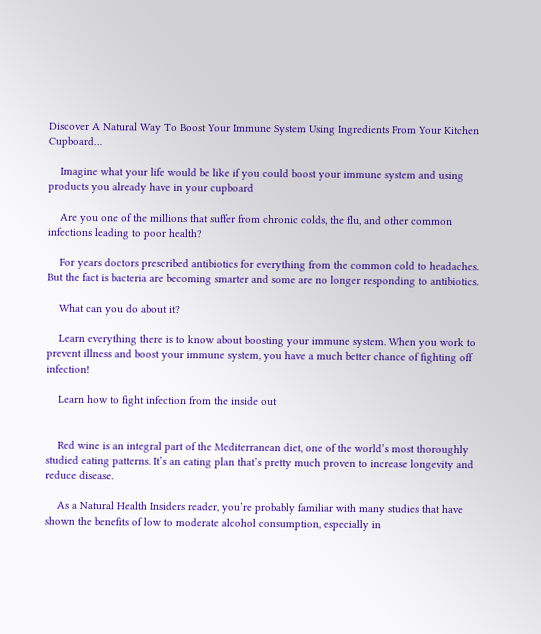Discover A Natural Way To Boost Your Immune System Using Ingredients From Your Kitchen Cupboard…

    Imagine what your life would be like if you could boost your immune system and using products you already have in your cupboard

    Are you one of the millions that suffer from chronic colds, the flu, and other common infections leading to poor health?

    For years doctors prescribed antibiotics for everything from the common cold to headaches. But the fact is bacteria are becoming smarter and some are no longer responding to antibiotics.

    What can you do about it?

    Learn everything there is to know about boosting your immune system. When you work to prevent illness and boost your immune system, you have a much better chance of fighting off infection!

    Learn how to fight infection from the inside out


    Red wine is an integral part of the Mediterranean diet, one of the world’s most thoroughly studied eating patterns. It’s an eating plan that’s pretty much proven to increase longevity and reduce disease.

    As a Natural Health Insiders reader, you’re probably familiar with many studies that have shown the benefits of low to moderate alcohol consumption, especially in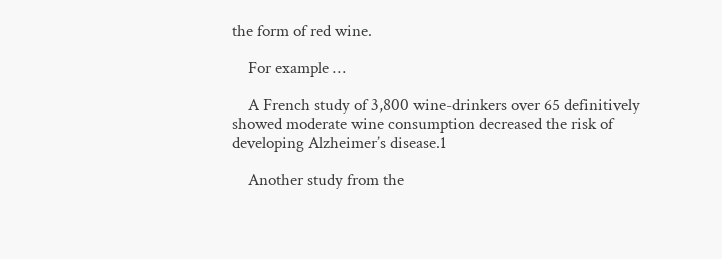the form of red wine.

    For example …

    A French study of 3,800 wine-drinkers over 65 definitively showed moderate wine consumption decreased the risk of developing Alzheimer’s disease.1

    Another study from the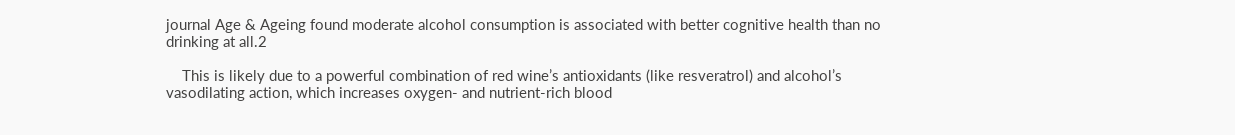journal Age & Ageing found moderate alcohol consumption is associated with better cognitive health than no drinking at all.2

    This is likely due to a powerful combination of red wine’s antioxidants (like resveratrol) and alcohol’s vasodilating action, which increases oxygen- and nutrient-rich blood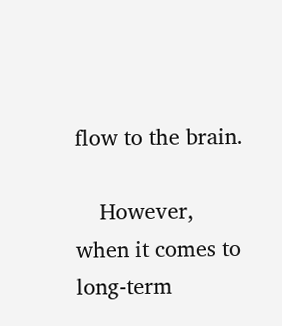flow to the brain.

    However, when it comes to long-term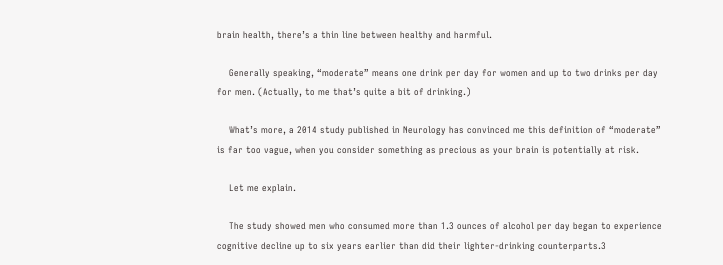brain health, there’s a thin line between healthy and harmful.

    Generally speaking, “moderate” means one drink per day for women and up to two drinks per day for men. (Actually, to me that’s quite a bit of drinking.)

    What’s more, a 2014 study published in Neurology has convinced me this definition of “moderate” is far too vague, when you consider something as precious as your brain is potentially at risk.

    Let me explain.

    The study showed men who consumed more than 1.3 ounces of alcohol per day began to experience cognitive decline up to six years earlier than did their lighter-drinking counterparts.3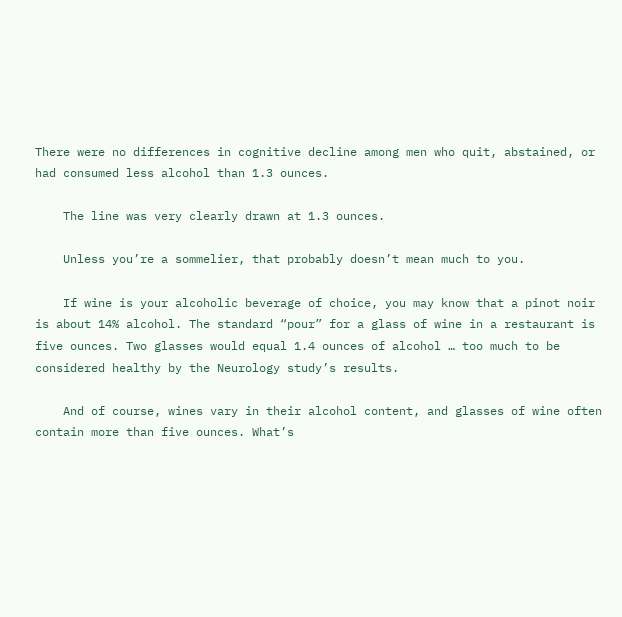There were no differences in cognitive decline among men who quit, abstained, or had consumed less alcohol than 1.3 ounces.

    The line was very clearly drawn at 1.3 ounces.

    Unless you’re a sommelier, that probably doesn’t mean much to you.

    If wine is your alcoholic beverage of choice, you may know that a pinot noir is about 14% alcohol. The standard “pour” for a glass of wine in a restaurant is five ounces. Two glasses would equal 1.4 ounces of alcohol … too much to be considered healthy by the Neurology study’s results.

    And of course, wines vary in their alcohol content, and glasses of wine often contain more than five ounces. What’s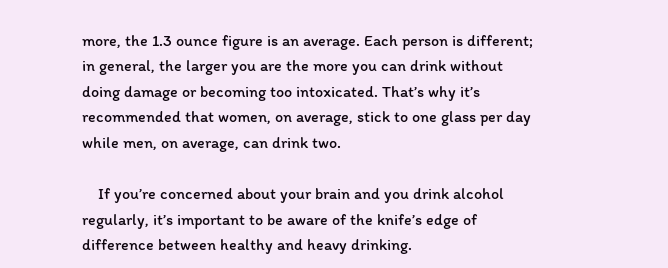more, the 1.3 ounce figure is an average. Each person is different; in general, the larger you are the more you can drink without doing damage or becoming too intoxicated. That’s why it’s recommended that women, on average, stick to one glass per day while men, on average, can drink two.

    If you’re concerned about your brain and you drink alcohol regularly, it’s important to be aware of the knife’s edge of difference between healthy and heavy drinking.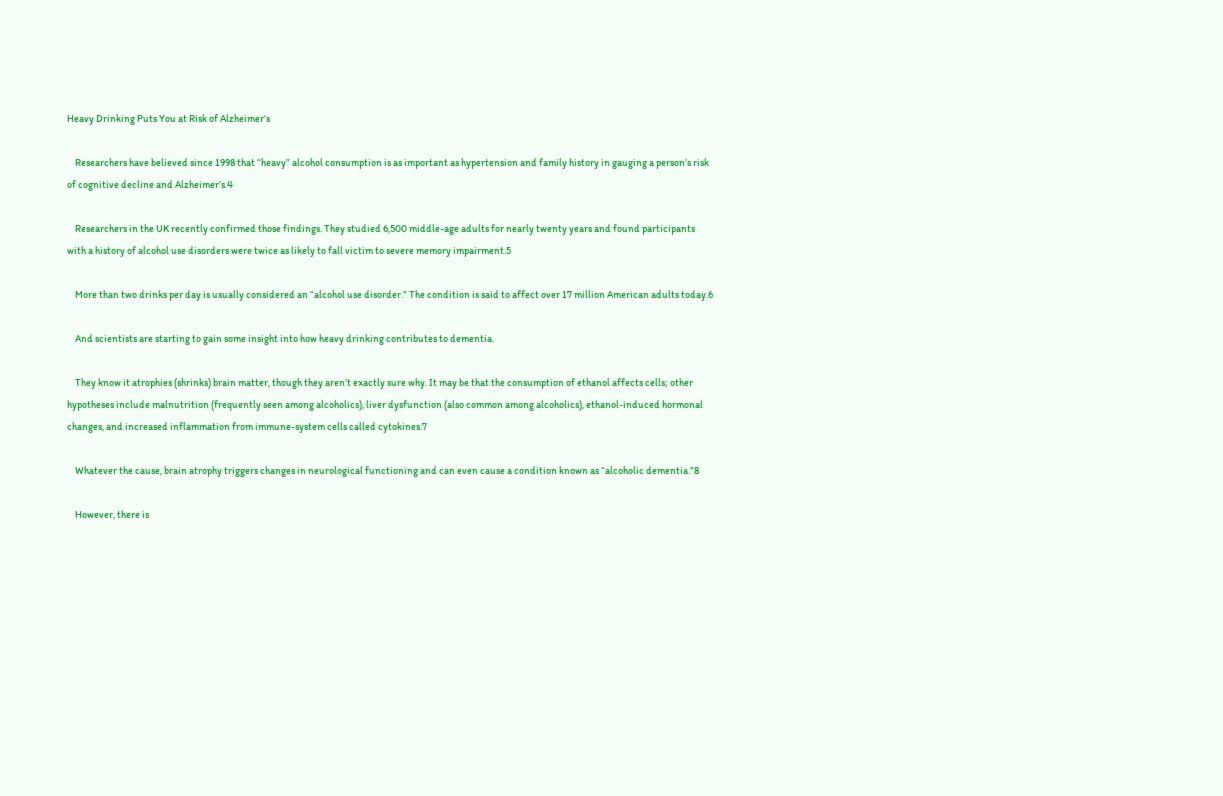Heavy Drinking Puts You at Risk of Alzheimer’s

    Researchers have believed since 1998 that “heavy” alcohol consumption is as important as hypertension and family history in gauging a person’s risk of cognitive decline and Alzheimer’s.4

    Researchers in the UK recently confirmed those findings. They studied 6,500 middle-age adults for nearly twenty years and found participants with a history of alcohol use disorders were twice as likely to fall victim to severe memory impairment.5

    More than two drinks per day is usually considered an “alcohol use disorder.” The condition is said to affect over 17 million American adults today.6

    And scientists are starting to gain some insight into how heavy drinking contributes to dementia.

    They know it atrophies (shrinks) brain matter, though they aren’t exactly sure why. It may be that the consumption of ethanol affects cells; other hypotheses include malnutrition (frequently seen among alcoholics), liver dysfunction (also common among alcoholics), ethanol-induced hormonal changes, and increased inflammation from immune-system cells called cytokines.7

    Whatever the cause, brain atrophy triggers changes in neurological functioning and can even cause a condition known as “alcoholic dementia.”8

    However, there is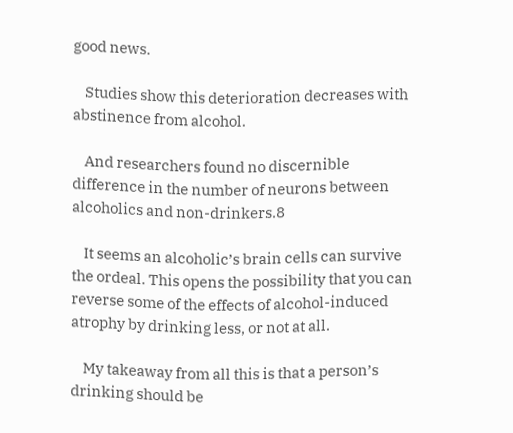good news.

    Studies show this deterioration decreases with abstinence from alcohol.

    And researchers found no discernible difference in the number of neurons between alcoholics and non-drinkers.8

    It seems an alcoholic’s brain cells can survive the ordeal. This opens the possibility that you can reverse some of the effects of alcohol-induced atrophy by drinking less, or not at all.

    My takeaway from all this is that a person’s drinking should be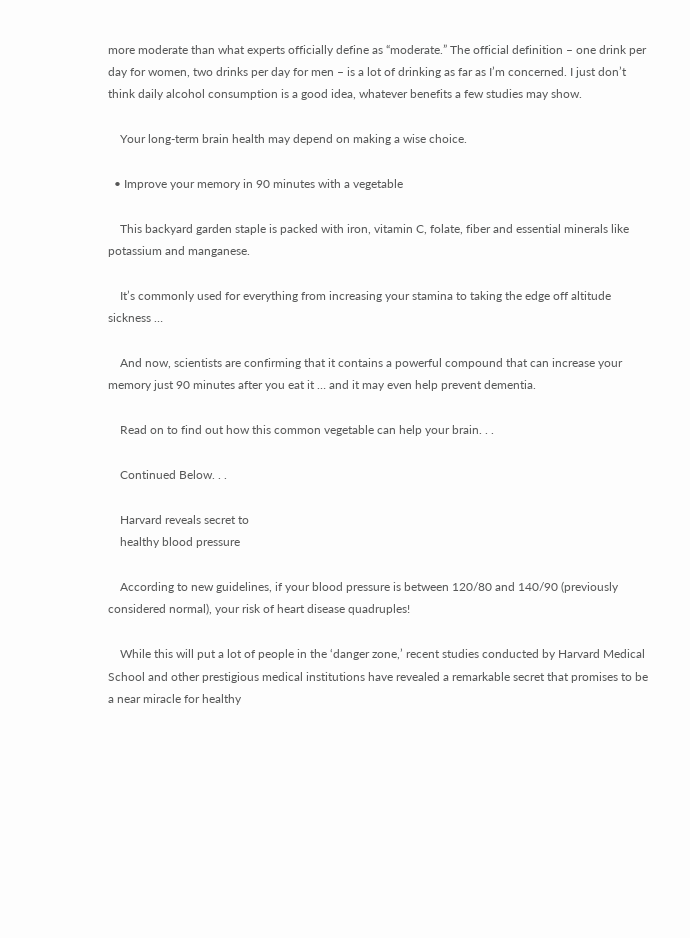more moderate than what experts officially define as “moderate.” The official definition – one drink per day for women, two drinks per day for men – is a lot of drinking as far as I’m concerned. I just don’t think daily alcohol consumption is a good idea, whatever benefits a few studies may show.

    Your long-term brain health may depend on making a wise choice.

  • Improve your memory in 90 minutes with a vegetable

    This backyard garden staple is packed with iron, vitamin C, folate, fiber and essential minerals like potassium and manganese.

    It’s commonly used for everything from increasing your stamina to taking the edge off altitude sickness …

    And now, scientists are confirming that it contains a powerful compound that can increase your memory just 90 minutes after you eat it … and it may even help prevent dementia.

    Read on to find out how this common vegetable can help your brain. . .

    Continued Below. . .

    Harvard reveals secret to
    healthy blood pressure

    According to new guidelines, if your blood pressure is between 120/80 and 140/90 (previously considered normal), your risk of heart disease quadruples!

    While this will put a lot of people in the ‘danger zone,’ recent studies conducted by Harvard Medical School and other prestigious medical institutions have revealed a remarkable secret that promises to be a near miracle for healthy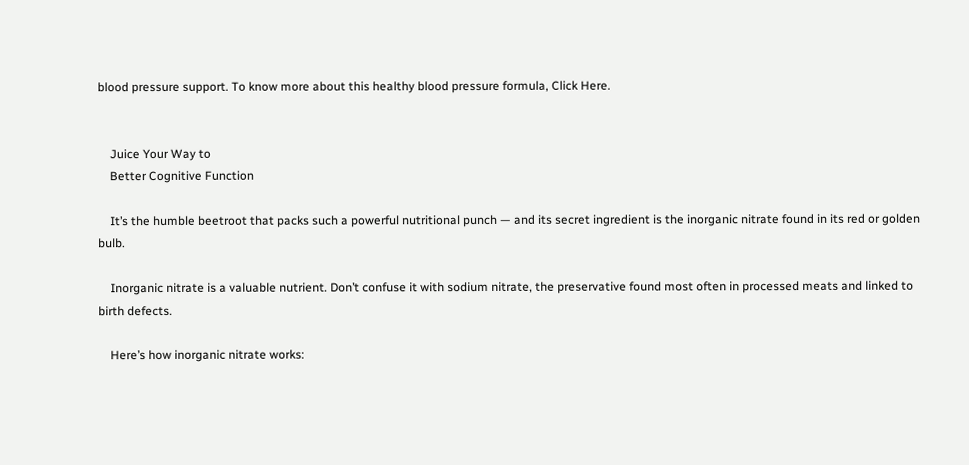blood pressure support. To know more about this healthy blood pressure formula, Click Here.


    Juice Your Way to
    Better Cognitive Function

    It’s the humble beetroot that packs such a powerful nutritional punch — and its secret ingredient is the inorganic nitrate found in its red or golden bulb.

    Inorganic nitrate is a valuable nutrient. Don’t confuse it with sodium nitrate, the preservative found most often in processed meats and linked to birth defects.

    Here’s how inorganic nitrate works: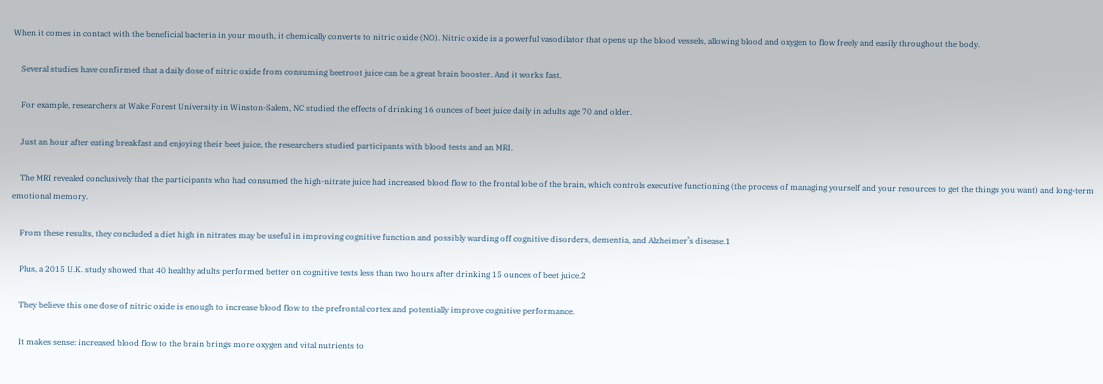When it comes in contact with the beneficial bacteria in your mouth, it chemically converts to nitric oxide (NO). Nitric oxide is a powerful vasodilator that opens up the blood vessels, allowing blood and oxygen to flow freely and easily throughout the body.

    Several studies have confirmed that a daily dose of nitric oxide from consuming beetroot juice can be a great brain booster. And it works fast.

    For example, researchers at Wake Forest University in Winston-Salem, NC studied the effects of drinking 16 ounces of beet juice daily in adults age 70 and older.

    Just an hour after eating breakfast and enjoying their beet juice, the researchers studied participants with blood tests and an MRI.

    The MRI revealed conclusively that the participants who had consumed the high-nitrate juice had increased blood flow to the frontal lobe of the brain, which controls executive functioning (the process of managing yourself and your resources to get the things you want) and long-term emotional memory.

    From these results, they concluded a diet high in nitrates may be useful in improving cognitive function and possibly warding off cognitive disorders, dementia, and Alzheimer’s disease.1

    Plus, a 2015 U.K. study showed that 40 healthy adults performed better on cognitive tests less than two hours after drinking 15 ounces of beet juice.2

    They believe this one dose of nitric oxide is enough to increase blood flow to the prefrontal cortex and potentially improve cognitive performance.

    It makes sense: increased blood flow to the brain brings more oxygen and vital nutrients to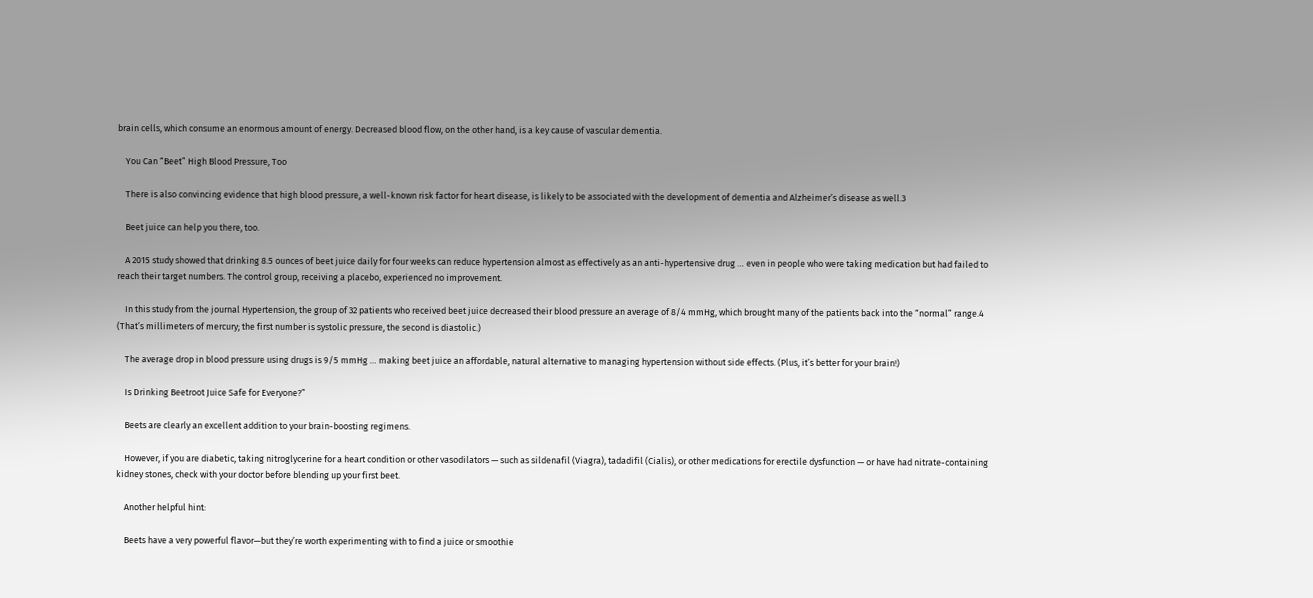brain cells, which consume an enormous amount of energy. Decreased blood flow, on the other hand, is a key cause of vascular dementia.

    You Can “Beet” High Blood Pressure, Too

    There is also convincing evidence that high blood pressure, a well-known risk factor for heart disease, is likely to be associated with the development of dementia and Alzheimer’s disease as well.3

    Beet juice can help you there, too.

    A 2015 study showed that drinking 8.5 ounces of beet juice daily for four weeks can reduce hypertension almost as effectively as an anti-hypertensive drug … even in people who were taking medication but had failed to reach their target numbers. The control group, receiving a placebo, experienced no improvement.

    In this study from the journal Hypertension, the group of 32 patients who received beet juice decreased their blood pressure an average of 8/4 mmHg, which brought many of the patients back into the “normal” range.4 (That’s millimeters of mercury; the first number is systolic pressure, the second is diastolic.)

    The average drop in blood pressure using drugs is 9/5 mmHg … making beet juice an affordable, natural alternative to managing hypertension without side effects. (Plus, it’s better for your brain!)

    Is Drinking Beetroot Juice Safe for Everyone?”

    Beets are clearly an excellent addition to your brain-boosting regimens.

    However, if you are diabetic, taking nitroglycerine for a heart condition or other vasodilators — such as sildenafil (Viagra), tadadifil (Cialis), or other medications for erectile dysfunction — or have had nitrate-containing kidney stones, check with your doctor before blending up your first beet.

    Another helpful hint:

    Beets have a very powerful flavor—but they’re worth experimenting with to find a juice or smoothie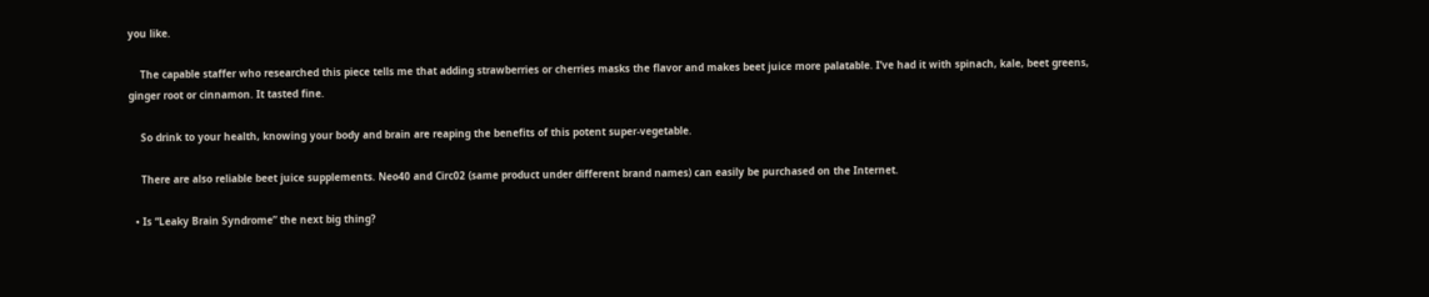you like.

    The capable staffer who researched this piece tells me that adding strawberries or cherries masks the flavor and makes beet juice more palatable. I’ve had it with spinach, kale, beet greens, ginger root or cinnamon. It tasted fine.

    So drink to your health, knowing your body and brain are reaping the benefits of this potent super-vegetable.

    There are also reliable beet juice supplements. Neo40 and Circ02 (same product under different brand names) can easily be purchased on the Internet.

  • Is “Leaky Brain Syndrome” the next big thing?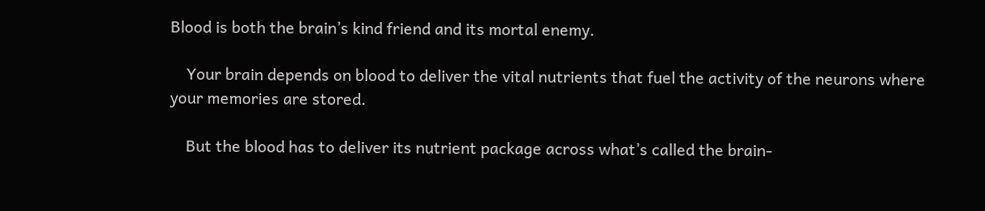Blood is both the brain’s kind friend and its mortal enemy.

    Your brain depends on blood to deliver the vital nutrients that fuel the activity of the neurons where your memories are stored.

    But the blood has to deliver its nutrient package across what’s called the brain-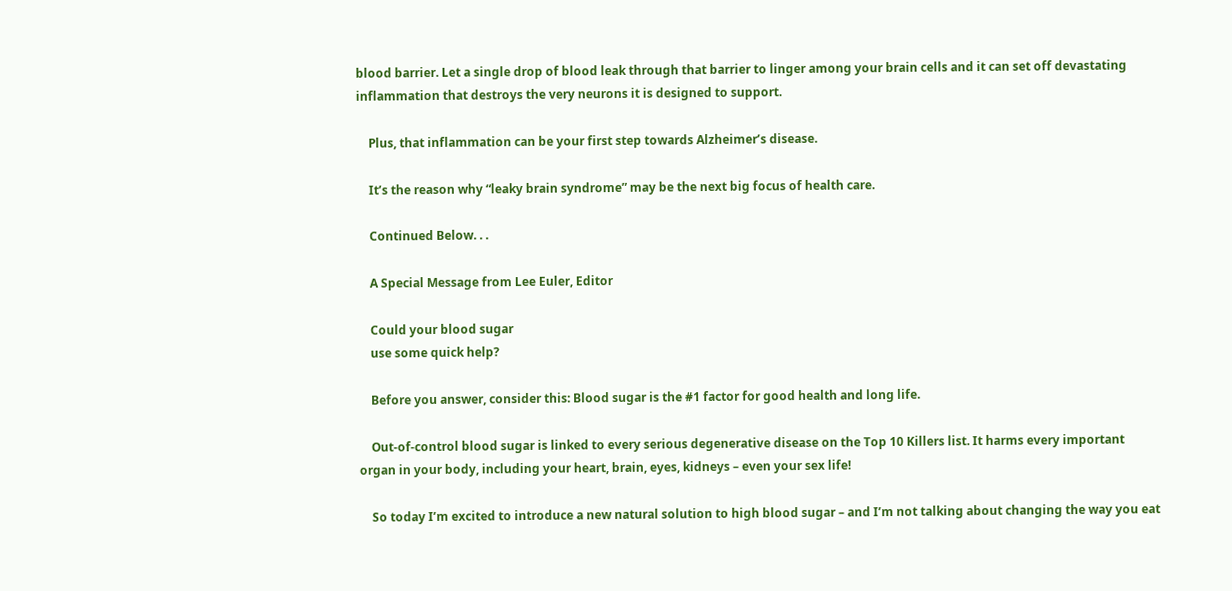blood barrier. Let a single drop of blood leak through that barrier to linger among your brain cells and it can set off devastating inflammation that destroys the very neurons it is designed to support.

    Plus, that inflammation can be your first step towards Alzheimer’s disease.

    It’s the reason why “leaky brain syndrome” may be the next big focus of health care.

    Continued Below. . .

    A Special Message from Lee Euler, Editor

    Could your blood sugar
    use some quick help?

    Before you answer, consider this: Blood sugar is the #1 factor for good health and long life.

    Out-of-control blood sugar is linked to every serious degenerative disease on the Top 10 Killers list. It harms every important organ in your body, including your heart, brain, eyes, kidneys – even your sex life!

    So today I’m excited to introduce a new natural solution to high blood sugar – and I’m not talking about changing the way you eat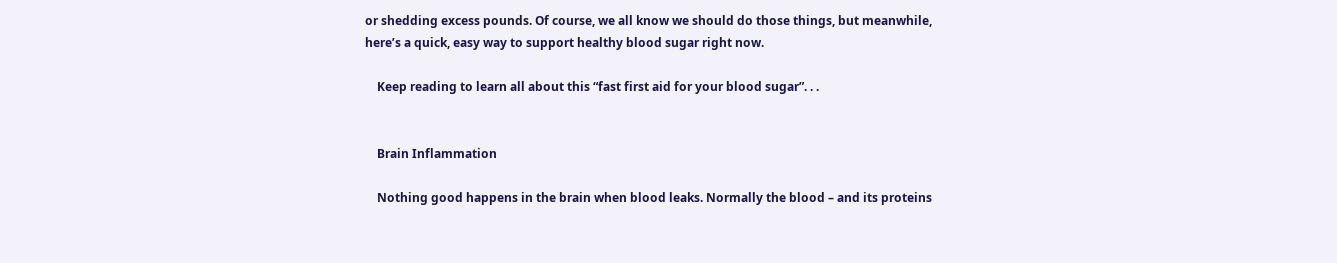or shedding excess pounds. Of course, we all know we should do those things, but meanwhile, here’s a quick, easy way to support healthy blood sugar right now.

    Keep reading to learn all about this “fast first aid for your blood sugar”. . .


    Brain Inflammation

    Nothing good happens in the brain when blood leaks. Normally the blood – and its proteins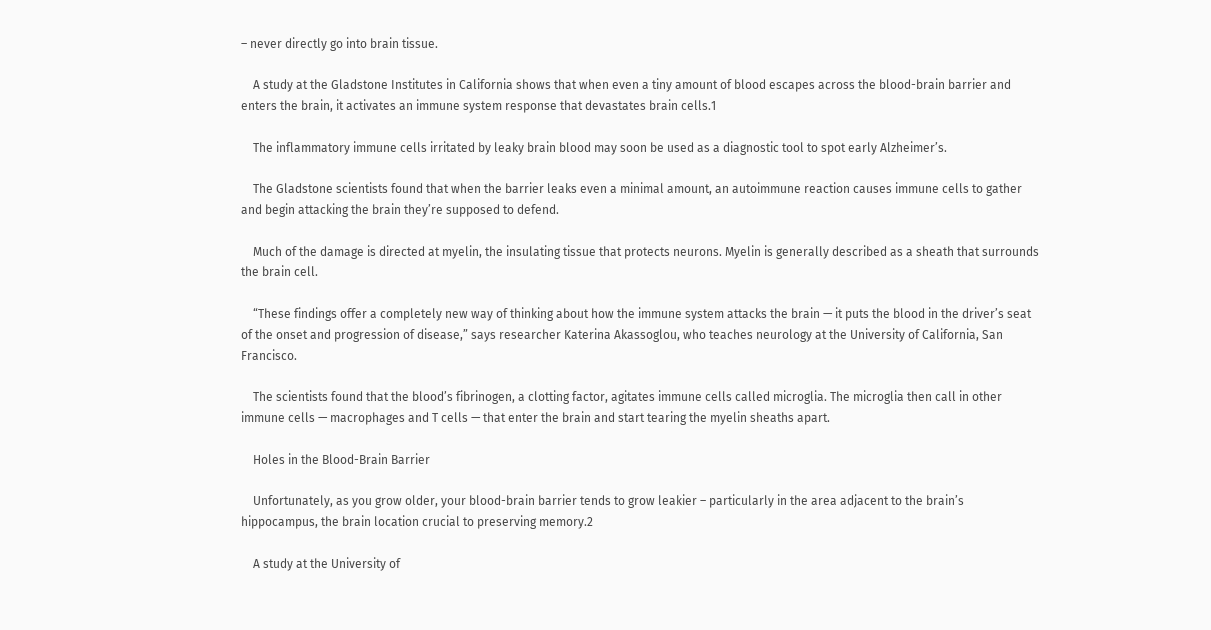– never directly go into brain tissue.

    A study at the Gladstone Institutes in California shows that when even a tiny amount of blood escapes across the blood-brain barrier and enters the brain, it activates an immune system response that devastates brain cells.1

    The inflammatory immune cells irritated by leaky brain blood may soon be used as a diagnostic tool to spot early Alzheimer’s.

    The Gladstone scientists found that when the barrier leaks even a minimal amount, an autoimmune reaction causes immune cells to gather and begin attacking the brain they’re supposed to defend.

    Much of the damage is directed at myelin, the insulating tissue that protects neurons. Myelin is generally described as a sheath that surrounds the brain cell.

    “These findings offer a completely new way of thinking about how the immune system attacks the brain — it puts the blood in the driver’s seat of the onset and progression of disease,” says researcher Katerina Akassoglou, who teaches neurology at the University of California, San Francisco.

    The scientists found that the blood’s fibrinogen, a clotting factor, agitates immune cells called microglia. The microglia then call in other immune cells — macrophages and T cells — that enter the brain and start tearing the myelin sheaths apart.

    Holes in the Blood-Brain Barrier

    Unfortunately, as you grow older, your blood-brain barrier tends to grow leakier – particularly in the area adjacent to the brain’s hippocampus, the brain location crucial to preserving memory.2

    A study at the University of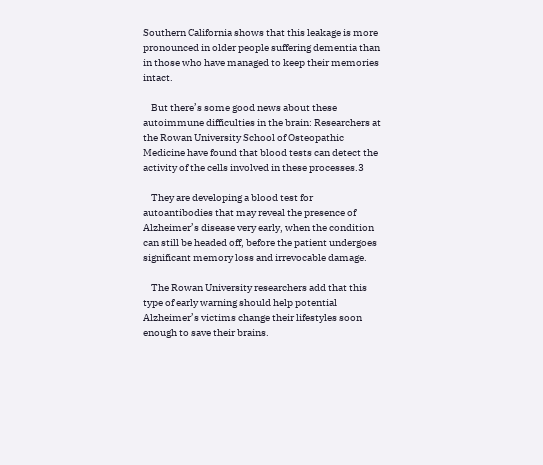Southern California shows that this leakage is more pronounced in older people suffering dementia than in those who have managed to keep their memories intact.

    But there’s some good news about these autoimmune difficulties in the brain: Researchers at the Rowan University School of Osteopathic Medicine have found that blood tests can detect the activity of the cells involved in these processes.3

    They are developing a blood test for autoantibodies that may reveal the presence of Alzheimer’s disease very early, when the condition can still be headed off, before the patient undergoes significant memory loss and irrevocable damage.

    The Rowan University researchers add that this type of early warning should help potential Alzheimer’s victims change their lifestyles soon enough to save their brains.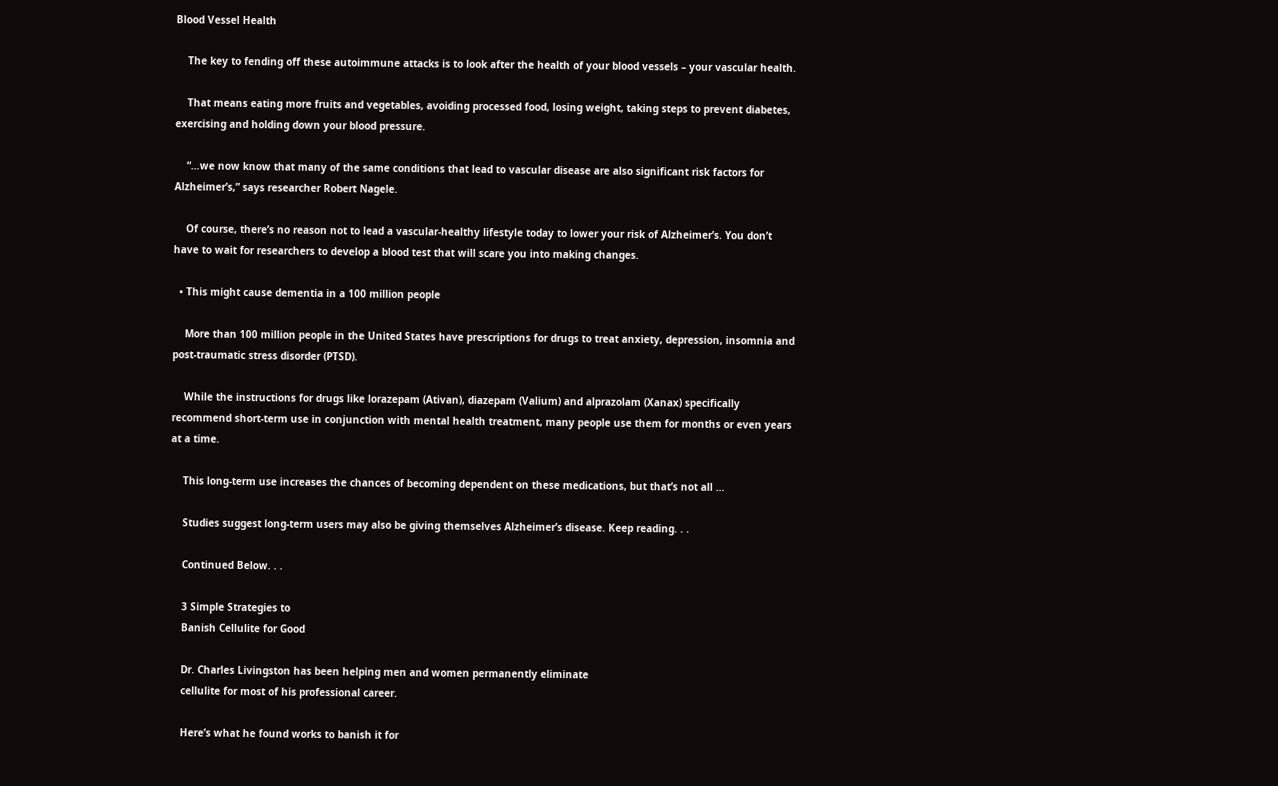Blood Vessel Health

    The key to fending off these autoimmune attacks is to look after the health of your blood vessels – your vascular health.

    That means eating more fruits and vegetables, avoiding processed food, losing weight, taking steps to prevent diabetes, exercising and holding down your blood pressure.

    “…we now know that many of the same conditions that lead to vascular disease are also significant risk factors for Alzheimer’s,” says researcher Robert Nagele.

    Of course, there’s no reason not to lead a vascular-healthy lifestyle today to lower your risk of Alzheimer’s. You don’t have to wait for researchers to develop a blood test that will scare you into making changes.

  • This might cause dementia in a 100 million people

    More than 100 million people in the United States have prescriptions for drugs to treat anxiety, depression, insomnia and post-traumatic stress disorder (PTSD).

    While the instructions for drugs like lorazepam (Ativan), diazepam (Valium) and alprazolam (Xanax) specifically recommend short-term use in conjunction with mental health treatment, many people use them for months or even years at a time.

    This long-term use increases the chances of becoming dependent on these medications, but that’s not all …

    Studies suggest long-term users may also be giving themselves Alzheimer’s disease. Keep reading. . .

    Continued Below. . .

    3 Simple Strategies to
    Banish Cellulite for Good

    Dr. Charles Livingston has been helping men and women permanently eliminate
    cellulite for most of his professional career.

    Here’s what he found works to banish it for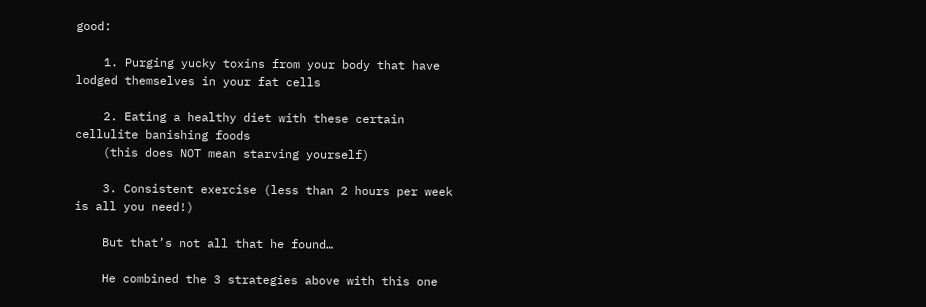good:

    1. Purging yucky toxins from your body that have lodged themselves in your fat cells

    2. Eating a healthy diet with these certain cellulite banishing foods
    (this does NOT mean starving yourself)

    3. Consistent exercise (less than 2 hours per week is all you need!)

    But that’s not all that he found…

    He combined the 3 strategies above with this one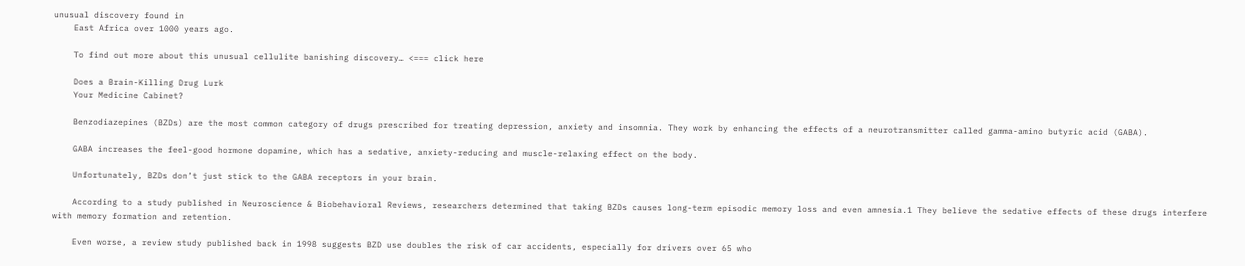unusual discovery found in
    East Africa over 1000 years ago.

    To find out more about this unusual cellulite banishing discovery… <=== click here

    Does a Brain-Killing Drug Lurk
    Your Medicine Cabinet?

    Benzodiazepines (BZDs) are the most common category of drugs prescribed for treating depression, anxiety and insomnia. They work by enhancing the effects of a neurotransmitter called gamma-amino butyric acid (GABA).

    GABA increases the feel-good hormone dopamine, which has a sedative, anxiety-reducing and muscle-relaxing effect on the body.

    Unfortunately, BZDs don’t just stick to the GABA receptors in your brain.

    According to a study published in Neuroscience & Biobehavioral Reviews, researchers determined that taking BZDs causes long-term episodic memory loss and even amnesia.1 They believe the sedative effects of these drugs interfere with memory formation and retention.

    Even worse, a review study published back in 1998 suggests BZD use doubles the risk of car accidents, especially for drivers over 65 who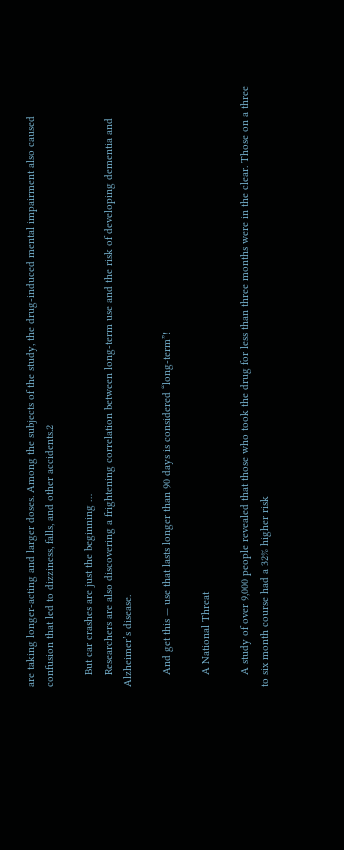are taking longer-acting and larger doses. Among the subjects of the study, the drug-induced mental impairment also caused confusion that led to dizziness, falls, and other accidents.2

    But car crashes are just the beginning …
    Researchers are also discovering a frightening correlation between long-term use and the risk of developing dementia and Alzheimer’s disease.

    And get this — use that lasts longer than 90 days is considered “long-term”!

    A National Threat

    A study of over 9,000 people revealed that those who took the drug for less than three months were in the clear. Those on a three to six month course had a 32% higher risk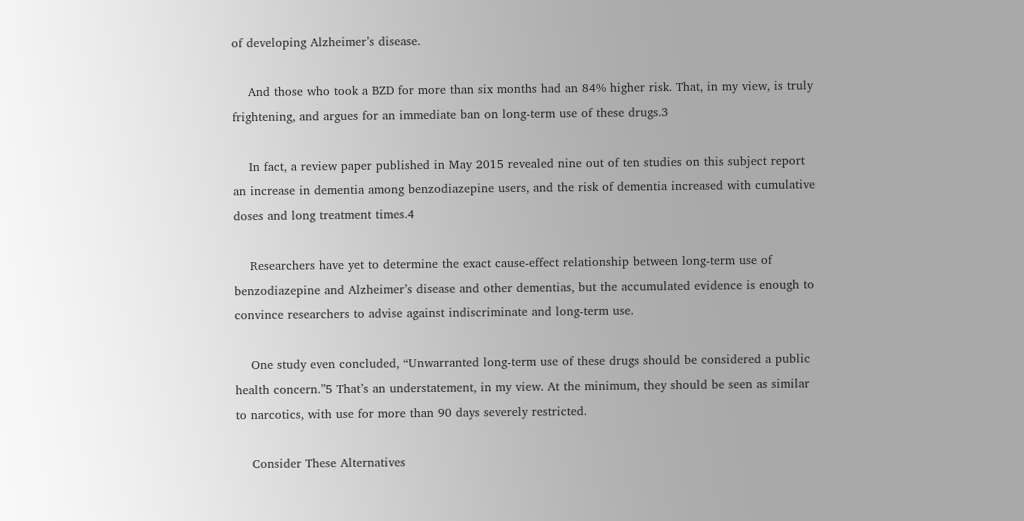of developing Alzheimer’s disease.

    And those who took a BZD for more than six months had an 84% higher risk. That, in my view, is truly frightening, and argues for an immediate ban on long-term use of these drugs.3

    In fact, a review paper published in May 2015 revealed nine out of ten studies on this subject report an increase in dementia among benzodiazepine users, and the risk of dementia increased with cumulative doses and long treatment times.4

    Researchers have yet to determine the exact cause-effect relationship between long-term use of benzodiazepine and Alzheimer’s disease and other dementias, but the accumulated evidence is enough to convince researchers to advise against indiscriminate and long-term use.

    One study even concluded, “Unwarranted long-term use of these drugs should be considered a public health concern.”5 That’s an understatement, in my view. At the minimum, they should be seen as similar to narcotics, with use for more than 90 days severely restricted.

    Consider These Alternatives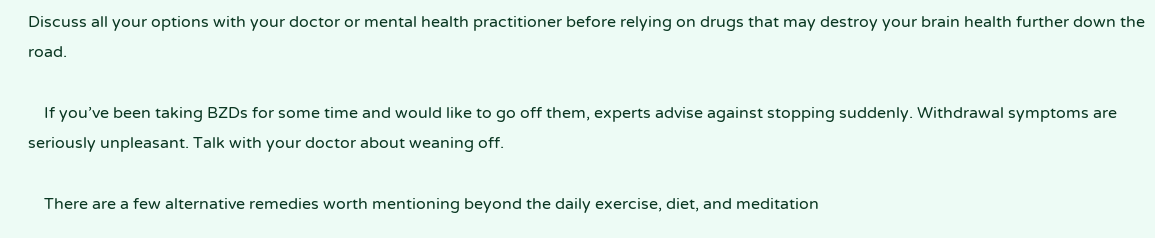Discuss all your options with your doctor or mental health practitioner before relying on drugs that may destroy your brain health further down the road.

    If you’ve been taking BZDs for some time and would like to go off them, experts advise against stopping suddenly. Withdrawal symptoms are seriously unpleasant. Talk with your doctor about weaning off.

    There are a few alternative remedies worth mentioning beyond the daily exercise, diet, and meditation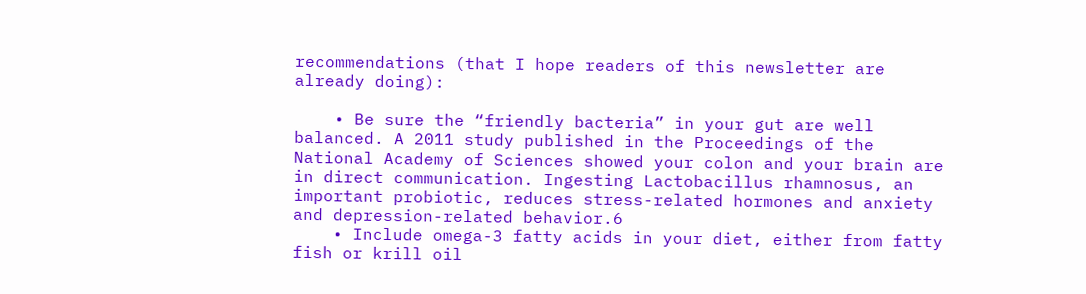recommendations (that I hope readers of this newsletter are already doing):

    • Be sure the “friendly bacteria” in your gut are well balanced. A 2011 study published in the Proceedings of the National Academy of Sciences showed your colon and your brain are in direct communication. Ingesting Lactobacillus rhamnosus, an important probiotic, reduces stress-related hormones and anxiety and depression-related behavior.6
    • Include omega-3 fatty acids in your diet, either from fatty fish or krill oil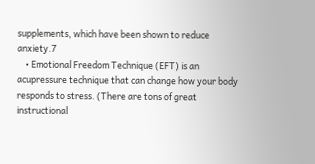supplements, which have been shown to reduce anxiety.7
    • Emotional Freedom Technique (EFT) is an acupressure technique that can change how your body responds to stress. (There are tons of great instructional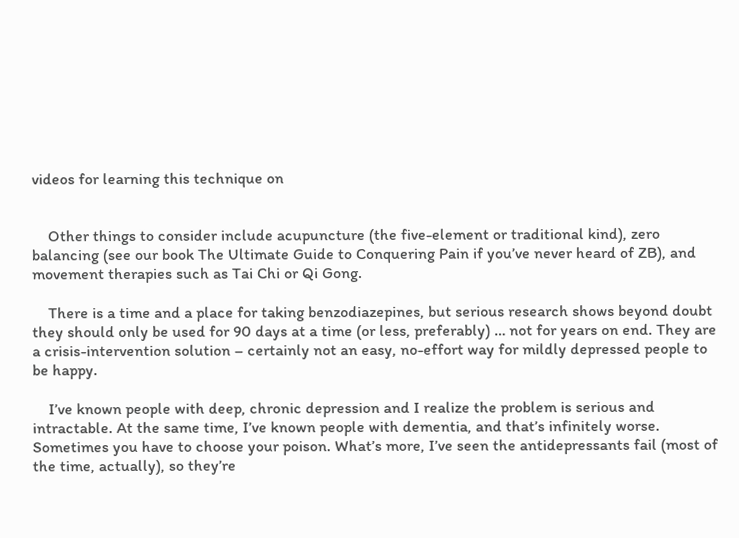videos for learning this technique on


    Other things to consider include acupuncture (the five-element or traditional kind), zero balancing (see our book The Ultimate Guide to Conquering Pain if you’ve never heard of ZB), and movement therapies such as Tai Chi or Qi Gong.

    There is a time and a place for taking benzodiazepines, but serious research shows beyond doubt they should only be used for 90 days at a time (or less, preferably) … not for years on end. They are a crisis-intervention solution – certainly not an easy, no-effort way for mildly depressed people to be happy.

    I’ve known people with deep, chronic depression and I realize the problem is serious and intractable. At the same time, I’ve known people with dementia, and that’s infinitely worse. Sometimes you have to choose your poison. What’s more, I’ve seen the antidepressants fail (most of the time, actually), so they’re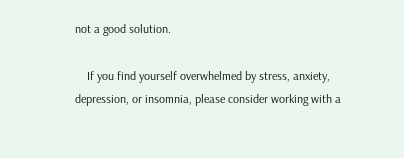not a good solution.

    If you find yourself overwhelmed by stress, anxiety, depression, or insomnia, please consider working with a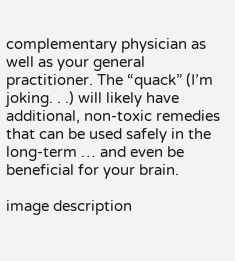complementary physician as well as your general practitioner. The “quack” (I’m joking. . .) will likely have additional, non-toxic remedies that can be used safely in the long-term … and even be beneficial for your brain.

image description